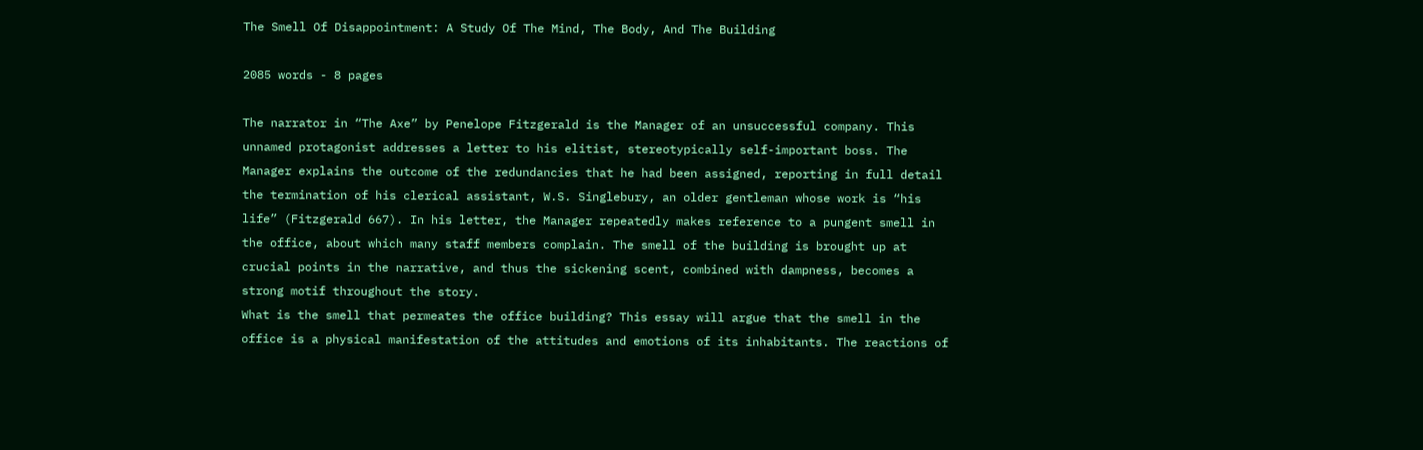The Smell Of Disappointment: A Study Of The Mind, The Body, And The Building

2085 words - 8 pages

The narrator in “The Axe” by Penelope Fitzgerald is the Manager of an unsuccessful company. This unnamed protagonist addresses a letter to his elitist, stereotypically self-important boss. The Manager explains the outcome of the redundancies that he had been assigned, reporting in full detail the termination of his clerical assistant, W.S. Singlebury, an older gentleman whose work is “his life” (Fitzgerald 667). In his letter, the Manager repeatedly makes reference to a pungent smell in the office, about which many staff members complain. The smell of the building is brought up at crucial points in the narrative, and thus the sickening scent, combined with dampness, becomes a strong motif throughout the story.
What is the smell that permeates the office building? This essay will argue that the smell in the office is a physical manifestation of the attitudes and emotions of its inhabitants. The reactions of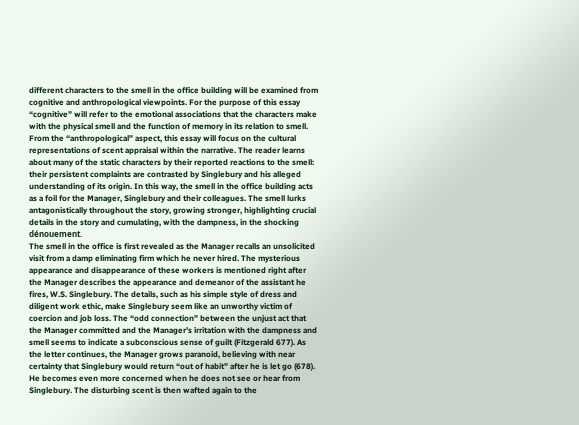different characters to the smell in the office building will be examined from cognitive and anthropological viewpoints. For the purpose of this essay “cognitive” will refer to the emotional associations that the characters make with the physical smell and the function of memory in its relation to smell. From the “anthropological” aspect, this essay will focus on the cultural representations of scent appraisal within the narrative. The reader learns about many of the static characters by their reported reactions to the smell: their persistent complaints are contrasted by Singlebury and his alleged understanding of its origin. In this way, the smell in the office building acts as a foil for the Manager, Singlebury and their colleagues. The smell lurks antagonistically throughout the story, growing stronger, highlighting crucial details in the story and cumulating, with the dampness, in the shocking dénouement.
The smell in the office is first revealed as the Manager recalls an unsolicited visit from a damp eliminating firm which he never hired. The mysterious appearance and disappearance of these workers is mentioned right after the Manager describes the appearance and demeanor of the assistant he fires, W.S. Singlebury. The details, such as his simple style of dress and diligent work ethic, make Singlebury seem like an unworthy victim of coercion and job loss. The “odd connection” between the unjust act that the Manager committed and the Manager’s irritation with the dampness and smell seems to indicate a subconscious sense of guilt (Fitzgerald 677). As the letter continues, the Manager grows paranoid, believing with near certainty that Singlebury would return “out of habit” after he is let go (678). He becomes even more concerned when he does not see or hear from Singlebury. The disturbing scent is then wafted again to the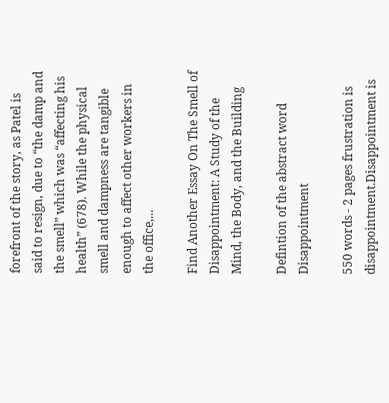forefront of the story, as Patel is said to resign, due to “the damp and the smell” which was “affecting his health” (678). While the physical smell and dampness are tangible enough to affect other workers in the office,...

Find Another Essay On The Smell of Disappointment: A Study of the Mind, the Body, and the Building

Defintion of the abstract word Disappointment

550 words - 2 pages frustration is disappointment.Disappointment is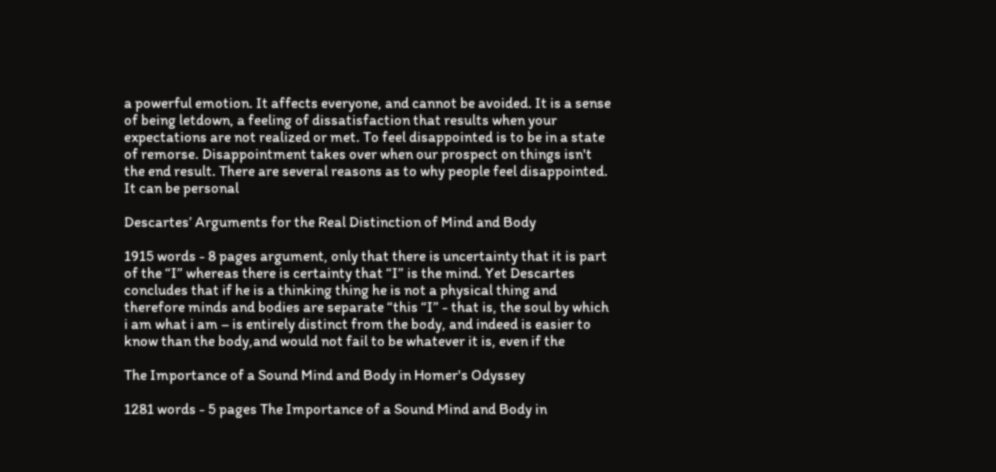a powerful emotion. It affects everyone, and cannot be avoided. It is a sense of being letdown, a feeling of dissatisfaction that results when your expectations are not realized or met. To feel disappointed is to be in a state of remorse. Disappointment takes over when our prospect on things isn't the end result. There are several reasons as to why people feel disappointed. It can be personal

Descartes’ Arguments for the Real Distinction of Mind and Body

1915 words - 8 pages argument, only that there is uncertainty that it is part of the “I” whereas there is certainty that “I” is the mind. Yet Descartes concludes that if he is a thinking thing he is not a physical thing and therefore minds and bodies are separate “this “I” - that is, the soul by which i am what i am – is entirely distinct from the body, and indeed is easier to know than the body,and would not fail to be whatever it is, even if the

The Importance of a Sound Mind and Body in Homer's Odyssey

1281 words - 5 pages The Importance of a Sound Mind and Body in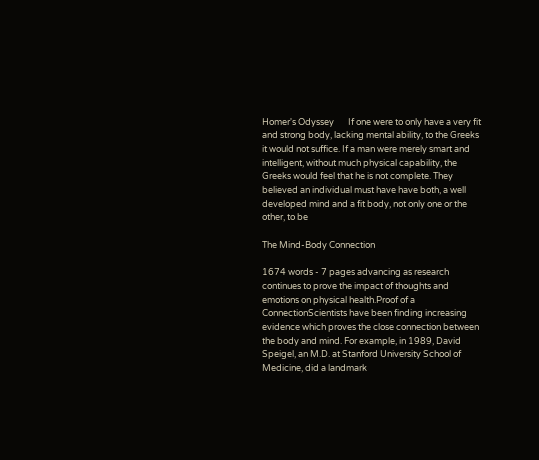Homer's Odyssey       If one were to only have a very fit and strong body, lacking mental ability, to the Greeks it would not suffice. If a man were merely smart and intelligent, without much physical capability, the Greeks would feel that he is not complete. They believed an individual must have have both, a well developed mind and a fit body, not only one or the other, to be

The Mind-Body Connection

1674 words - 7 pages advancing as research continues to prove the impact of thoughts and emotions on physical health.Proof of a ConnectionScientists have been finding increasing evidence which proves the close connection between the body and mind. For example, in 1989, David Speigel, an M.D. at Stanford University School of Medicine, did a landmark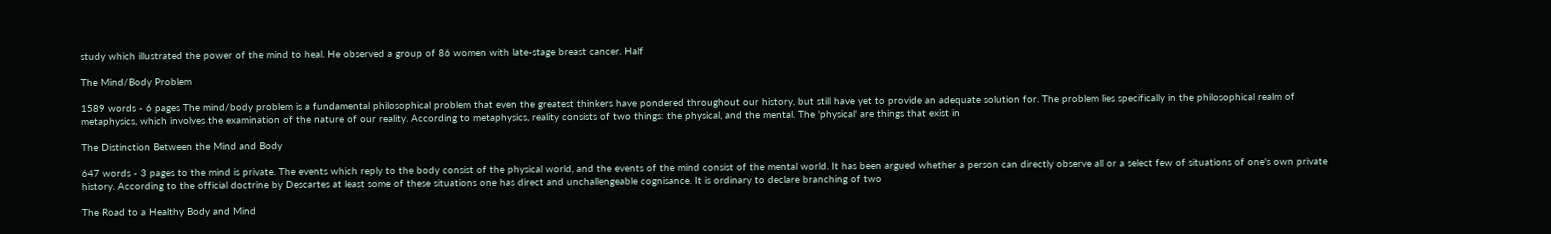study which illustrated the power of the mind to heal. He observed a group of 86 women with late-stage breast cancer. Half

The Mind/Body Problem

1589 words - 6 pages The mind/body problem is a fundamental philosophical problem that even the greatest thinkers have pondered throughout our history, but still have yet to provide an adequate solution for. The problem lies specifically in the philosophical realm of metaphysics, which involves the examination of the nature of our reality. According to metaphysics, reality consists of two things: the physical, and the mental. The 'physical' are things that exist in

The Distinction Between the Mind and Body

647 words - 3 pages to the mind is private. The events which reply to the body consist of the physical world, and the events of the mind consist of the mental world. It has been argued whether a person can directly observe all or a select few of situations of one's own private history. According to the official doctrine by Descartes at least some of these situations one has direct and unchallengeable cognisance. It is ordinary to declare branching of two

The Road to a Healthy Body and Mind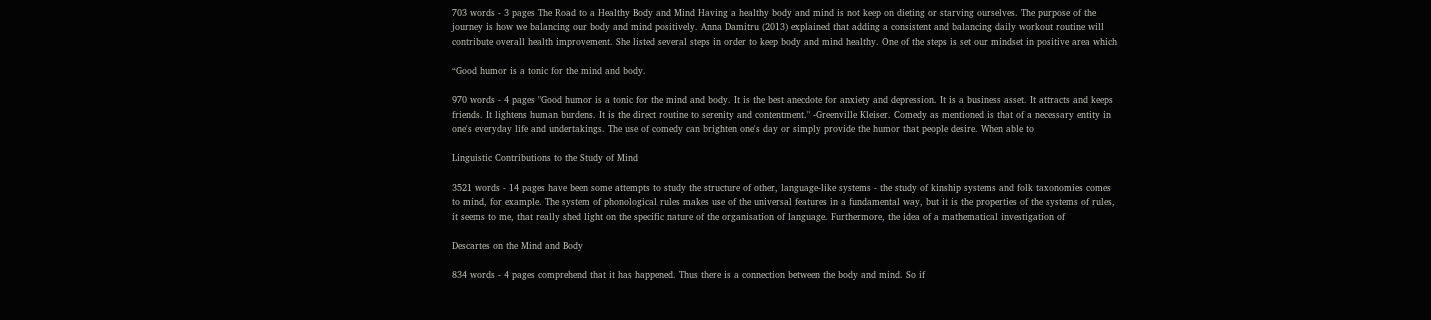703 words - 3 pages The Road to a Healthy Body and Mind Having a healthy body and mind is not keep on dieting or starving ourselves. The purpose of the journey is how we balancing our body and mind positively. Anna Damitru (2013) explained that adding a consistent and balancing daily workout routine will contribute overall health improvement. She listed several steps in order to keep body and mind healthy. One of the steps is set our mindset in positive area which

“Good humor is a tonic for the mind and body.

970 words - 4 pages "Good humor is a tonic for the mind and body. It is the best anecdote for anxiety and depression. It is a business asset. It attracts and keeps friends. It lightens human burdens. It is the direct routine to serenity and contentment." -Greenville Kleiser. Comedy as mentioned is that of a necessary entity in one's everyday life and undertakings. The use of comedy can brighten one's day or simply provide the humor that people desire. When able to

Linguistic Contributions to the Study of Mind

3521 words - 14 pages have been some attempts to study the structure of other, language-like systems - the study of kinship systems and folk taxonomies comes to mind, for example. The system of phonological rules makes use of the universal features in a fundamental way, but it is the properties of the systems of rules, it seems to me, that really shed light on the specific nature of the organisation of language. Furthermore, the idea of a mathematical investigation of

Descartes on the Mind and Body

834 words - 4 pages comprehend that it has happened. Thus there is a connection between the body and mind. So if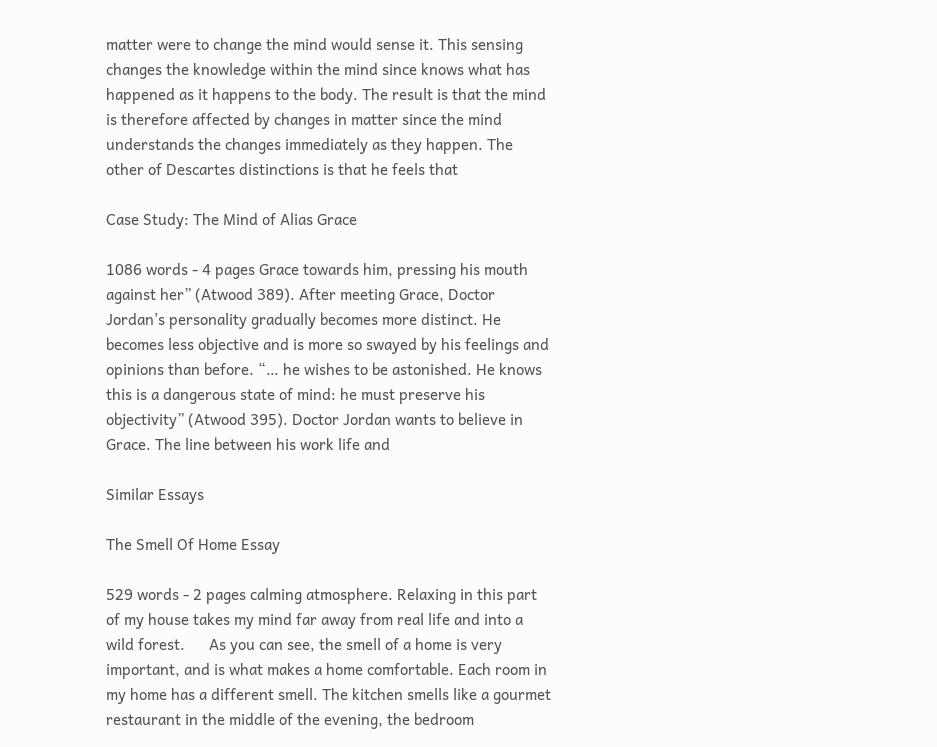matter were to change the mind would sense it. This sensing changes the knowledge within the mind since knows what has happened as it happens to the body. The result is that the mind is therefore affected by changes in matter since the mind understands the changes immediately as they happen. The other of Descartes distinctions is that he feels that

Case Study: The Mind of Alias Grace

1086 words - 4 pages Grace towards him, pressing his mouth against her” (Atwood 389). After meeting Grace, Doctor Jordan’s personality gradually becomes more distinct. He becomes less objective and is more so swayed by his feelings and opinions than before. “… he wishes to be astonished. He knows this is a dangerous state of mind: he must preserve his objectivity” (Atwood 395). Doctor Jordan wants to believe in Grace. The line between his work life and

Similar Essays

The Smell Of Home Essay

529 words - 2 pages calming atmosphere. Relaxing in this part of my house takes my mind far away from real life and into a wild forest.      As you can see, the smell of a home is very important, and is what makes a home comfortable. Each room in my home has a different smell. The kitchen smells like a gourmet restaurant in the middle of the evening, the bedroom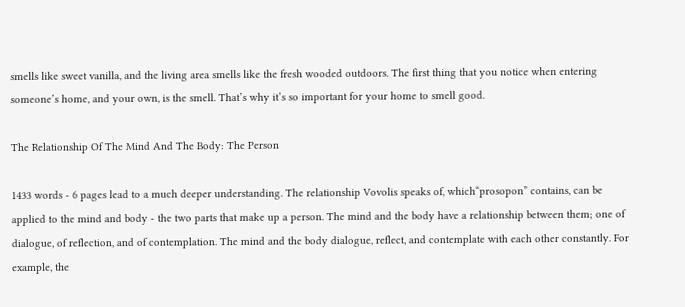smells like sweet vanilla, and the living area smells like the fresh wooded outdoors. The first thing that you notice when entering someone’s home, and your own, is the smell. That’s why it’s so important for your home to smell good.

The Relationship Of The Mind And The Body: The Person

1433 words - 6 pages lead to a much deeper understanding. The relationship Vovolis speaks of, which“prosopon” contains, can be applied to the mind and body - the two parts that make up a person. The mind and the body have a relationship between them; one of dialogue, of reflection, and of contemplation. The mind and the body dialogue, reflect, and contemplate with each other constantly. For example, the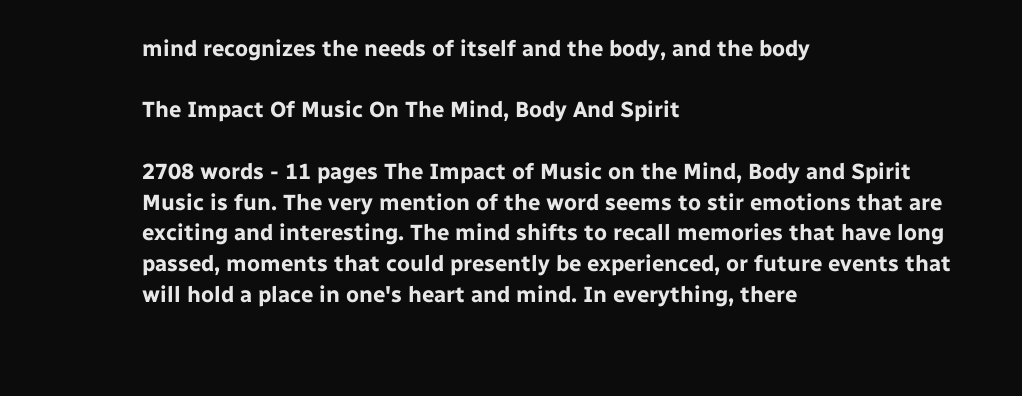mind recognizes the needs of itself and the body, and the body

The Impact Of Music On The Mind, Body And Spirit

2708 words - 11 pages The Impact of Music on the Mind, Body and Spirit Music is fun. The very mention of the word seems to stir emotions that are exciting and interesting. The mind shifts to recall memories that have long passed, moments that could presently be experienced, or future events that will hold a place in one's heart and mind. In everything, there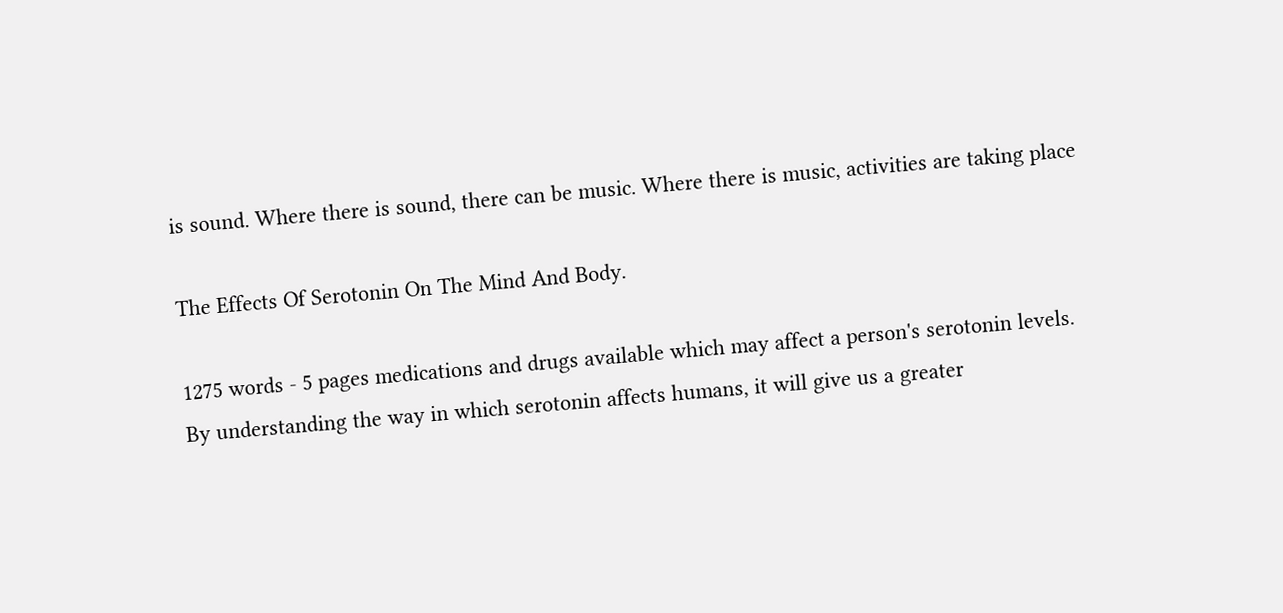is sound. Where there is sound, there can be music. Where there is music, activities are taking place

The Effects Of Serotonin On The Mind And Body.

1275 words - 5 pages medications and drugs available which may affect a person's serotonin levels. By understanding the way in which serotonin affects humans, it will give us a greater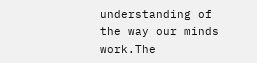understanding of the way our minds work.The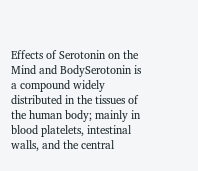Effects of Serotonin on the Mind and BodySerotonin is a compound widely distributed in the tissues of the human body; mainly in blood platelets, intestinal walls, and the central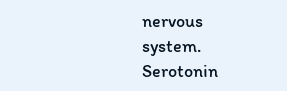nervous system. Serotonin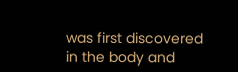was first discovered in the body and